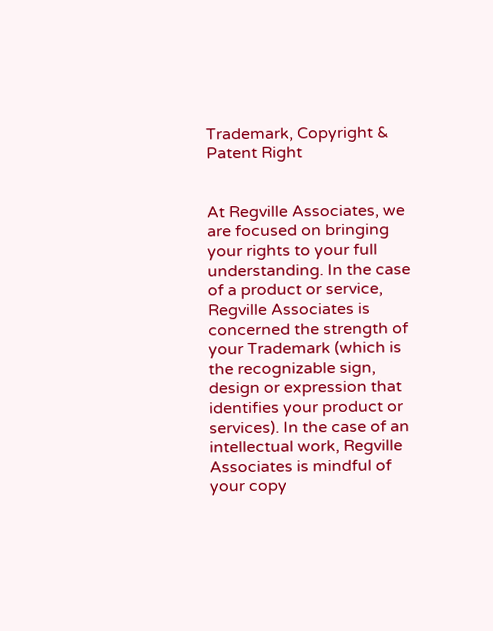Trademark, Copyright & Patent Right


At Regville Associates, we are focused on bringing your rights to your full understanding. In the case of a product or service, Regville Associates is concerned the strength of your Trademark (which is the recognizable sign, design or expression that identifies your product or services). In the case of an intellectual work, Regville Associates is mindful of your copy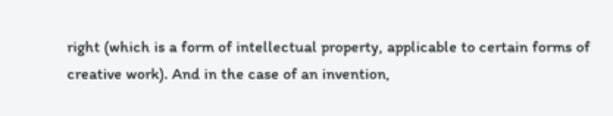right (which is a form of intellectual property, applicable to certain forms of creative work). And in the case of an invention,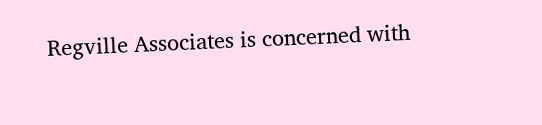Regville Associates is concerned with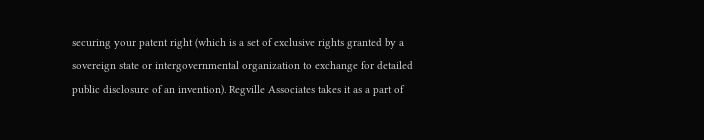securing your patent right (which is a set of exclusive rights granted by a sovereign state or intergovernmental organization to exchange for detailed public disclosure of an invention). Regville Associates takes it as a part of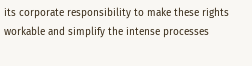its corporate responsibility to make these rights workable and simplify the intense processes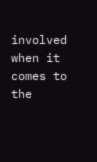involved when it comes to the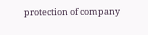protection of company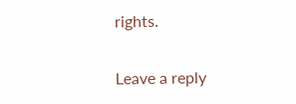rights.

Leave a reply